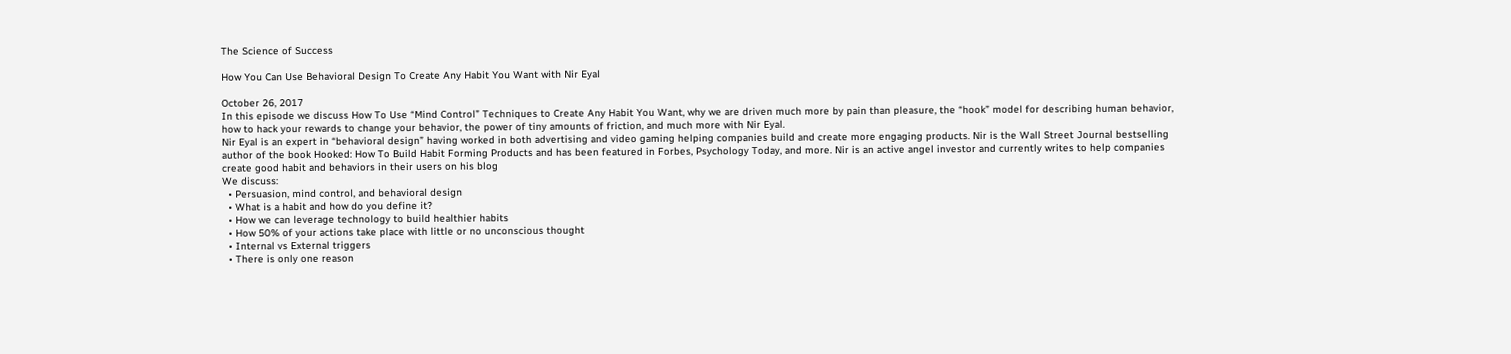The Science of Success

How You Can Use Behavioral Design To Create Any Habit You Want with Nir Eyal

October 26, 2017
In this episode we discuss How To Use “Mind Control” Techniques to Create Any Habit You Want, why we are driven much more by pain than pleasure, the “hook” model for describing human behavior, how to hack your rewards to change your behavior, the power of tiny amounts of friction, and much more with Nir Eyal.
Nir Eyal is an expert in “behavioral design” having worked in both advertising and video gaming helping companies build and create more engaging products. Nir is the Wall Street Journal bestselling author of the book Hooked: How To Build Habit Forming Products and has been featured in Forbes, Psychology Today, and more. Nir is an active angel investor and currently writes to help companies create good habit and behaviors in their users on his blog
We discuss:
  • Persuasion, mind control, and behavioral design
  • What is a habit and how do you define it?
  • How we can leverage technology to build healthier habits
  • How 50% of your actions take place with little or no unconscious thought
  • Internal vs External triggers
  • There is only one reason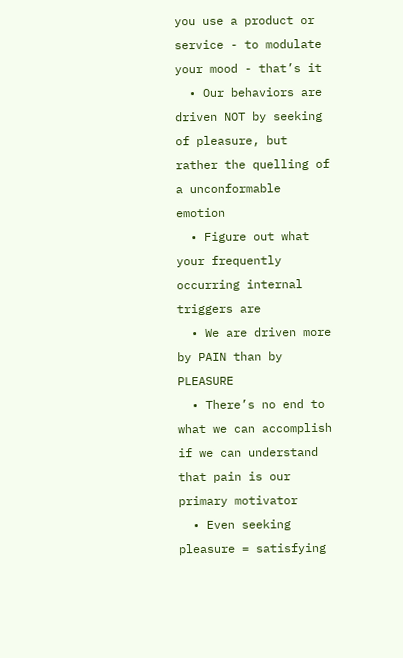you use a product or service - to modulate your mood - that’s it
  • Our behaviors are driven NOT by seeking of pleasure, but rather the quelling of a unconformable emotion
  • Figure out what your frequently occurring internal triggers are
  • We are driven more by PAIN than by PLEASURE
  • There’s no end to what we can accomplish if we can understand that pain is our primary motivator
  • Even seeking pleasure = satisfying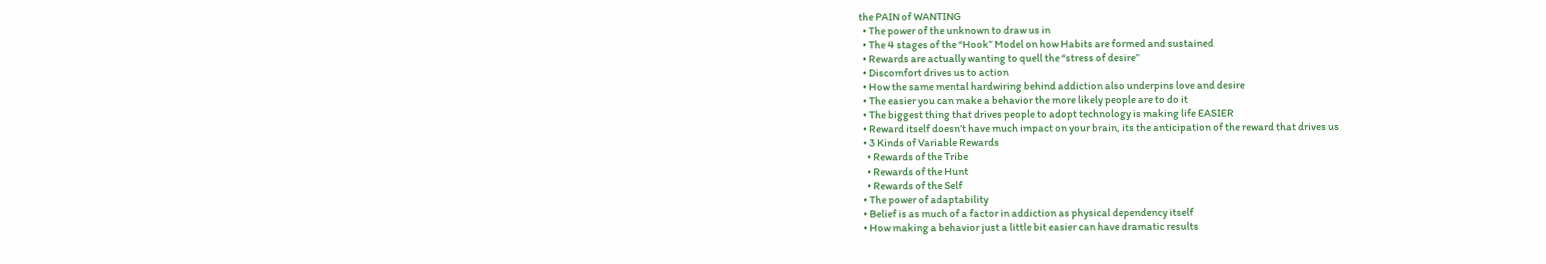the PAIN of WANTING
  • The power of the unknown to draw us in
  • The 4 stages of the “Hook” Model on how Habits are formed and sustained
  • Rewards are actually wanting to quell the “stress of desire”
  • Discomfort drives us to action
  • How the same mental hardwiring behind addiction also underpins love and desire
  • The easier you can make a behavior the more likely people are to do it
  • The biggest thing that drives people to adopt technology is making life EASIER
  • Reward itself doesn’t have much impact on your brain, its the anticipation of the reward that drives us
  • 3 Kinds of Variable Rewards
    • Rewards of the Tribe
    • Rewards of the Hunt
    • Rewards of the Self
  • The power of adaptability
  • Belief is as much of a factor in addiction as physical dependency itself
  • How making a behavior just a little bit easier can have dramatic results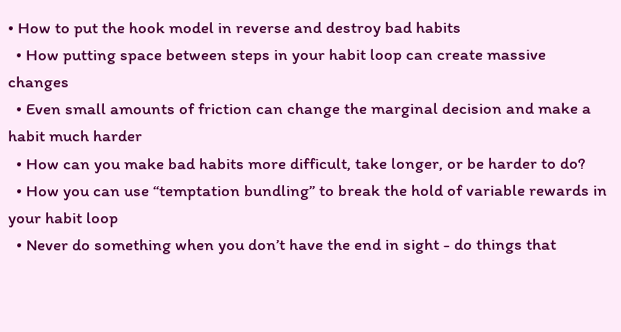• How to put the hook model in reverse and destroy bad habits
  • How putting space between steps in your habit loop can create massive changes
  • Even small amounts of friction can change the marginal decision and make a habit much harder
  • How can you make bad habits more difficult, take longer, or be harder to do?
  • How you can use “temptation bundling” to break the hold of variable rewards in your habit loop
  • Never do something when you don’t have the end in sight - do things that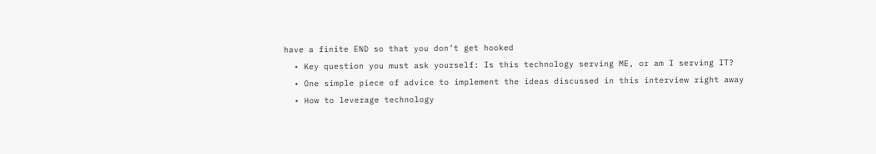have a finite END so that you don’t get hooked
  • Key question you must ask yourself: Is this technology serving ME, or am I serving IT?
  • One simple piece of advice to implement the ideas discussed in this interview right away
  • How to leverage technology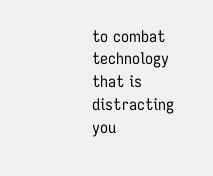to combat technology that is distracting you